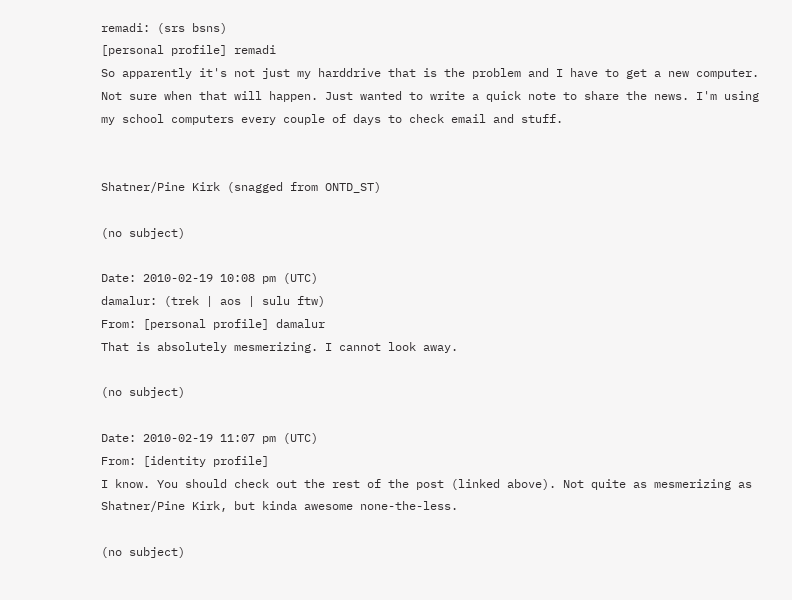remadi: (srs bsns)
[personal profile] remadi
So apparently it's not just my harddrive that is the problem and I have to get a new computer. Not sure when that will happen. Just wanted to write a quick note to share the news. I'm using my school computers every couple of days to check email and stuff.


Shatner/Pine Kirk (snagged from ONTD_ST)

(no subject)

Date: 2010-02-19 10:08 pm (UTC)
damalur: (trek | aos | sulu ftw)
From: [personal profile] damalur
That is absolutely mesmerizing. I cannot look away.

(no subject)

Date: 2010-02-19 11:07 pm (UTC)
From: [identity profile]
I know. You should check out the rest of the post (linked above). Not quite as mesmerizing as Shatner/Pine Kirk, but kinda awesome none-the-less.

(no subject)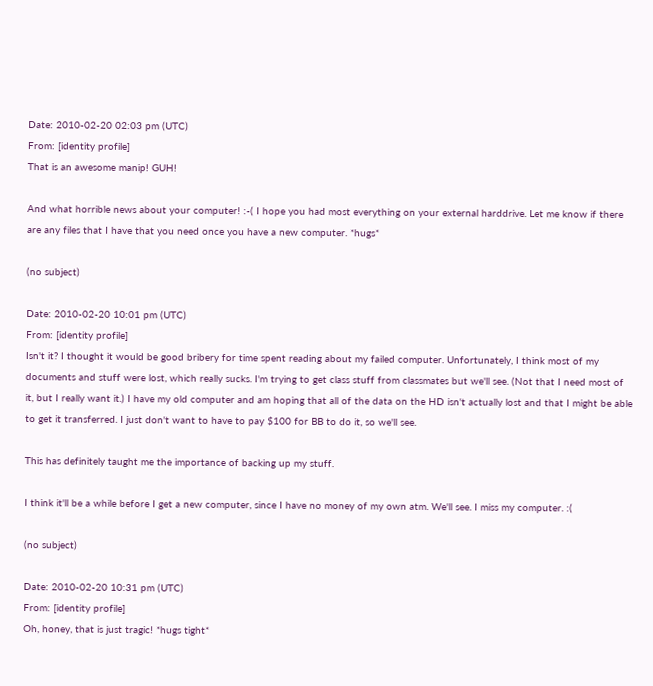Date: 2010-02-20 02:03 pm (UTC)
From: [identity profile]
That is an awesome manip! GUH!

And what horrible news about your computer! :-( I hope you had most everything on your external harddrive. Let me know if there are any files that I have that you need once you have a new computer. *hugs*

(no subject)

Date: 2010-02-20 10:01 pm (UTC)
From: [identity profile]
Isn't it? I thought it would be good bribery for time spent reading about my failed computer. Unfortunately, I think most of my documents and stuff were lost, which really sucks. I'm trying to get class stuff from classmates but we'll see. (Not that I need most of it, but I really want it.) I have my old computer and am hoping that all of the data on the HD isn't actually lost and that I might be able to get it transferred. I just don't want to have to pay $100 for BB to do it, so we'll see.

This has definitely taught me the importance of backing up my stuff.

I think it'll be a while before I get a new computer, since I have no money of my own atm. We'll see. I miss my computer. :(

(no subject)

Date: 2010-02-20 10:31 pm (UTC)
From: [identity profile]
Oh, honey, that is just tragic! *hugs tight*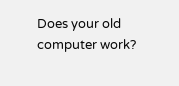Does your old computer work?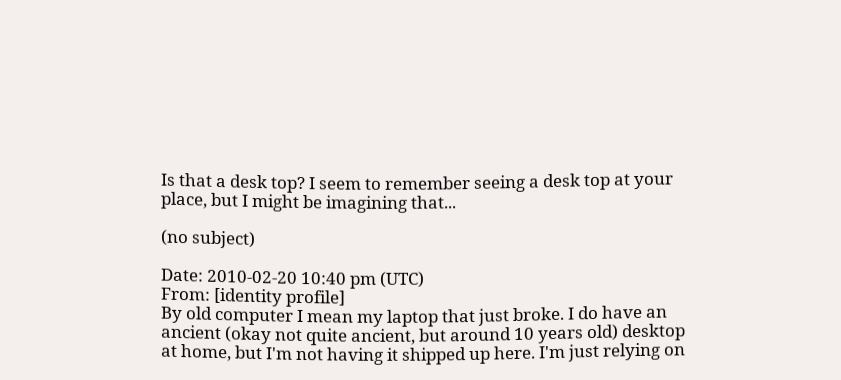Is that a desk top? I seem to remember seeing a desk top at your place, but I might be imagining that...

(no subject)

Date: 2010-02-20 10:40 pm (UTC)
From: [identity profile]
By old computer I mean my laptop that just broke. I do have an ancient (okay not quite ancient, but around 10 years old) desktop at home, but I'm not having it shipped up here. I'm just relying on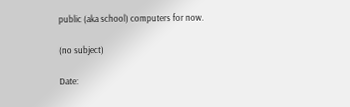public (aka school) computers for now.

(no subject)

Date: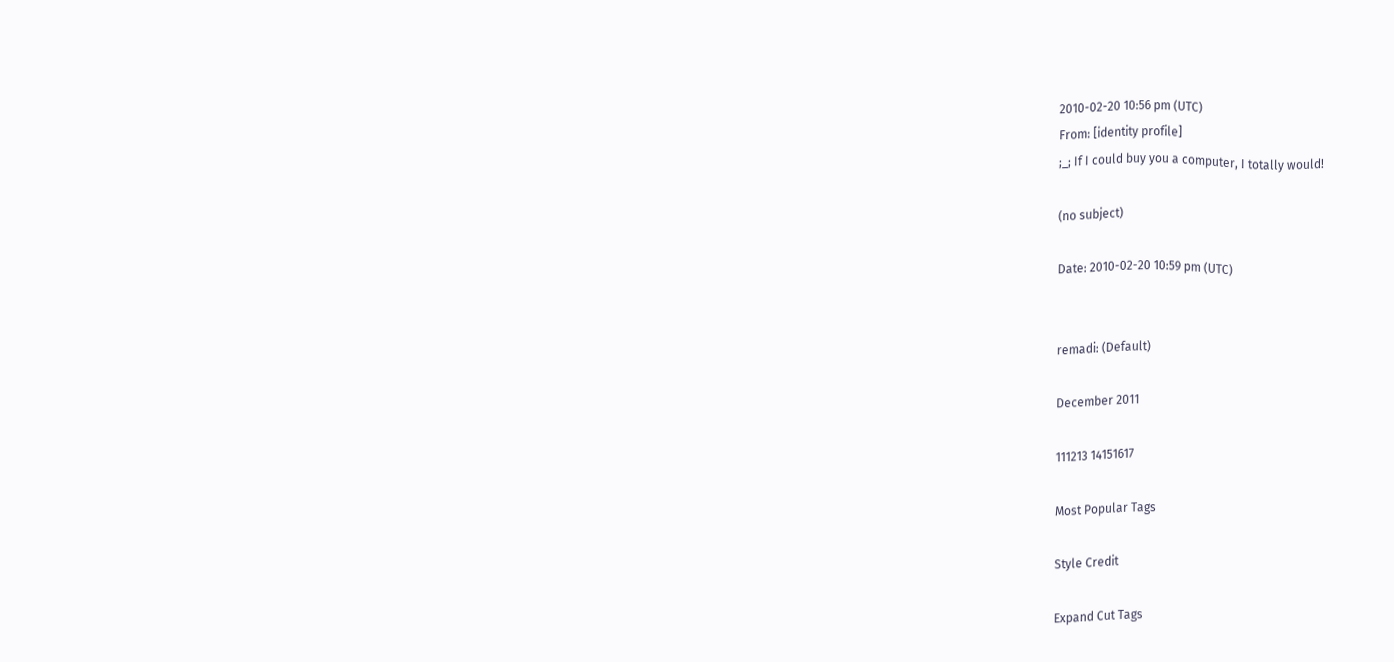2010-02-20 10:56 pm (UTC)
From: [identity profile]
;_; If I could buy you a computer, I totally would!

(no subject)

Date: 2010-02-20 10:59 pm (UTC)


remadi: (Default)

December 2011

111213 14151617

Most Popular Tags

Style Credit

Expand Cut Tags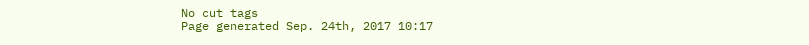No cut tags
Page generated Sep. 24th, 2017 10:17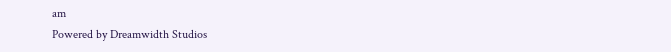am
Powered by Dreamwidth Studios